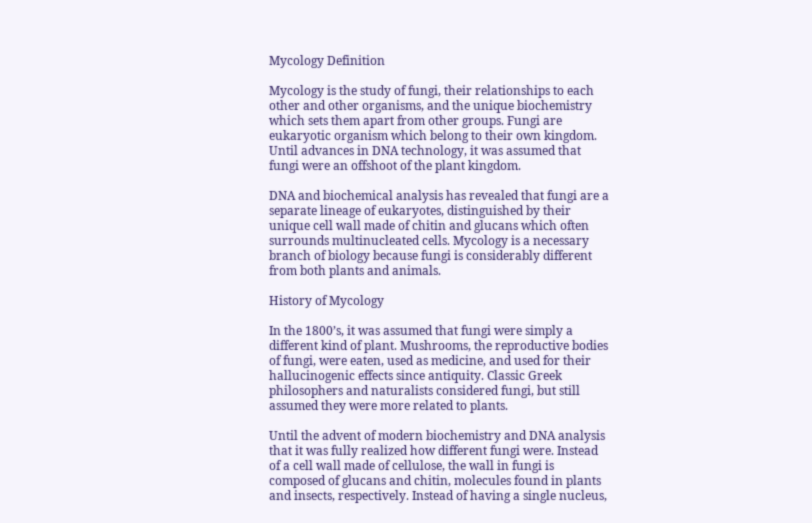Mycology Definition

Mycology is the study of fungi, their relationships to each other and other organisms, and the unique biochemistry which sets them apart from other groups. Fungi are eukaryotic organism which belong to their own kingdom. Until advances in DNA technology, it was assumed that fungi were an offshoot of the plant kingdom.

DNA and biochemical analysis has revealed that fungi are a separate lineage of eukaryotes, distinguished by their unique cell wall made of chitin and glucans which often surrounds multinucleated cells. Mycology is a necessary branch of biology because fungi is considerably different from both plants and animals.

History of Mycology

In the 1800’s, it was assumed that fungi were simply a different kind of plant. Mushrooms, the reproductive bodies of fungi, were eaten, used as medicine, and used for their hallucinogenic effects since antiquity. Classic Greek philosophers and naturalists considered fungi, but still assumed they were more related to plants.

Until the advent of modern biochemistry and DNA analysis that it was fully realized how different fungi were. Instead of a cell wall made of cellulose, the wall in fungi is composed of glucans and chitin, molecules found in plants and insects, respectively. Instead of having a single nucleus,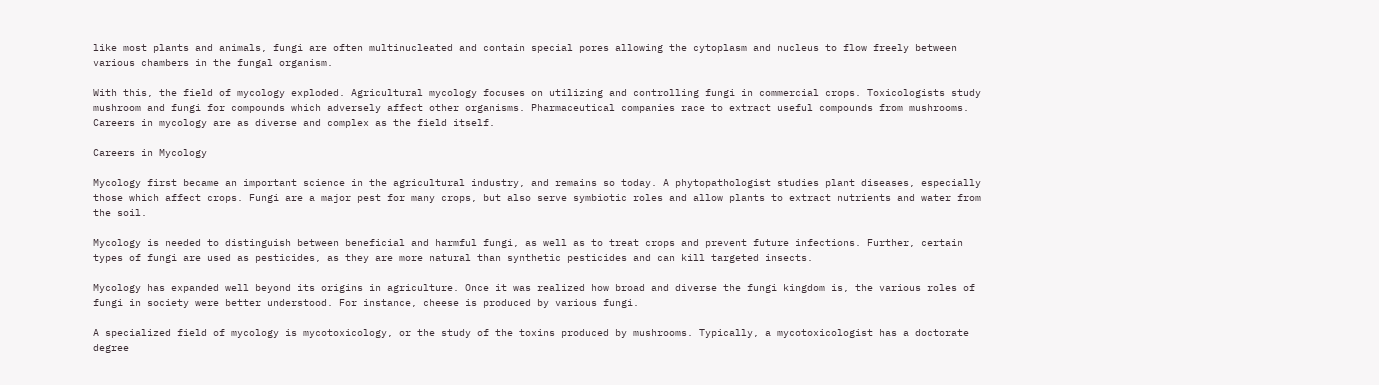like most plants and animals, fungi are often multinucleated and contain special pores allowing the cytoplasm and nucleus to flow freely between various chambers in the fungal organism.

With this, the field of mycology exploded. Agricultural mycology focuses on utilizing and controlling fungi in commercial crops. Toxicologists study mushroom and fungi for compounds which adversely affect other organisms. Pharmaceutical companies race to extract useful compounds from mushrooms. Careers in mycology are as diverse and complex as the field itself.

Careers in Mycology

Mycology first became an important science in the agricultural industry, and remains so today. A phytopathologist studies plant diseases, especially those which affect crops. Fungi are a major pest for many crops, but also serve symbiotic roles and allow plants to extract nutrients and water from the soil.

Mycology is needed to distinguish between beneficial and harmful fungi, as well as to treat crops and prevent future infections. Further, certain types of fungi are used as pesticides, as they are more natural than synthetic pesticides and can kill targeted insects.

Mycology has expanded well beyond its origins in agriculture. Once it was realized how broad and diverse the fungi kingdom is, the various roles of fungi in society were better understood. For instance, cheese is produced by various fungi.

A specialized field of mycology is mycotoxicology, or the study of the toxins produced by mushrooms. Typically, a mycotoxicologist has a doctorate degree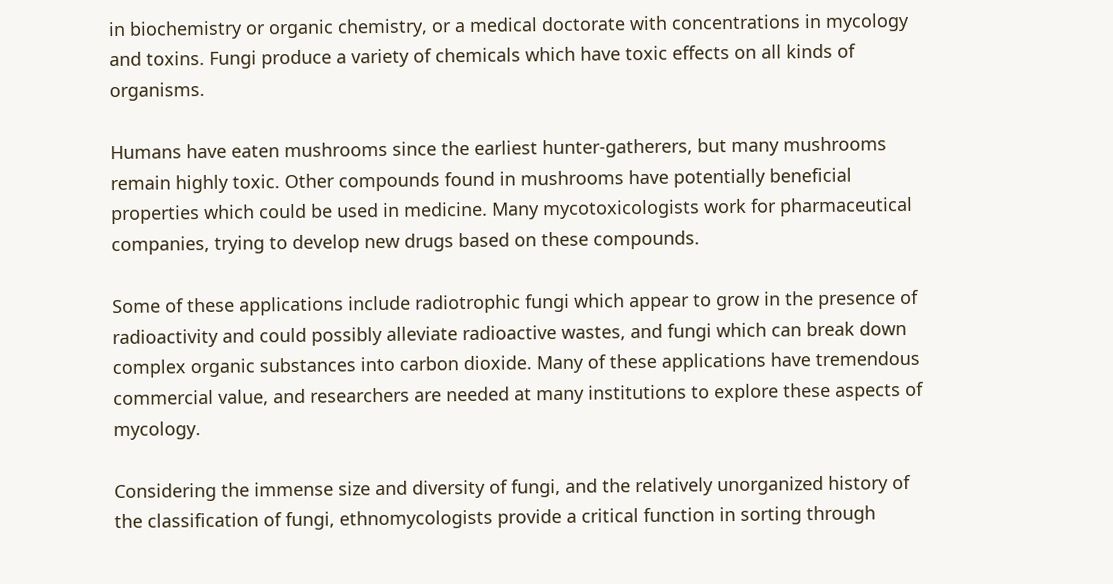in biochemistry or organic chemistry, or a medical doctorate with concentrations in mycology and toxins. Fungi produce a variety of chemicals which have toxic effects on all kinds of organisms.

Humans have eaten mushrooms since the earliest hunter-gatherers, but many mushrooms remain highly toxic. Other compounds found in mushrooms have potentially beneficial properties which could be used in medicine. Many mycotoxicologists work for pharmaceutical companies, trying to develop new drugs based on these compounds.

Some of these applications include radiotrophic fungi which appear to grow in the presence of radioactivity and could possibly alleviate radioactive wastes, and fungi which can break down complex organic substances into carbon dioxide. Many of these applications have tremendous commercial value, and researchers are needed at many institutions to explore these aspects of mycology.

Considering the immense size and diversity of fungi, and the relatively unorganized history of the classification of fungi, ethnomycologists provide a critical function in sorting through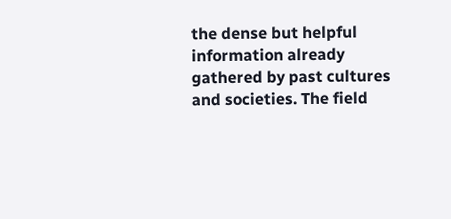the dense but helpful information already gathered by past cultures and societies. The field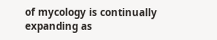of mycology is continually expanding as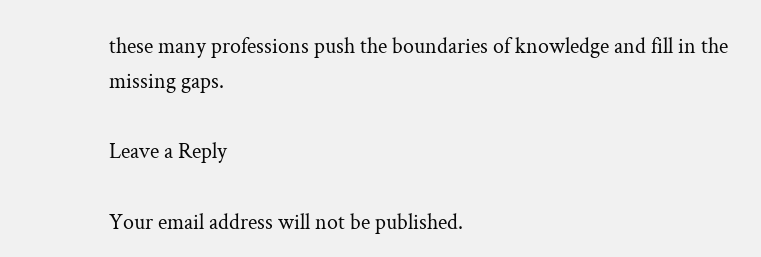these many professions push the boundaries of knowledge and fill in the missing gaps.

Leave a Reply

Your email address will not be published.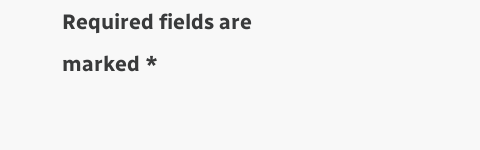Required fields are marked *